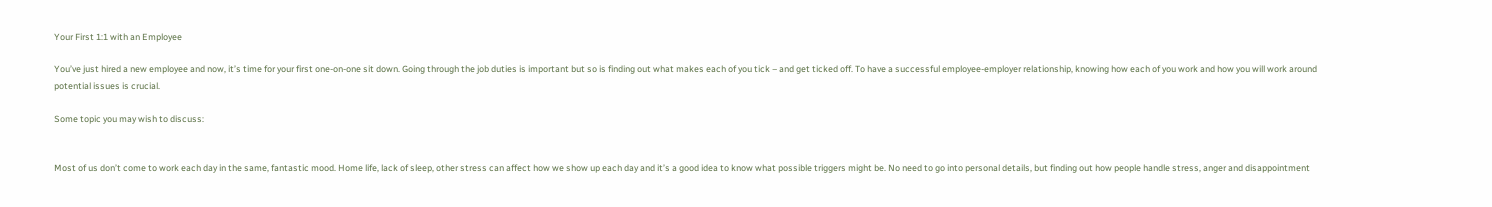Your First 1:1 with an Employee

You’ve just hired a new employee and now, it’s time for your first one-on-one sit down. Going through the job duties is important but so is finding out what makes each of you tick – and get ticked off. To have a successful employee-employer relationship, knowing how each of you work and how you will work around potential issues is crucial.

Some topic you may wish to discuss:


Most of us don’t come to work each day in the same, fantastic mood. Home life, lack of sleep, other stress can affect how we show up each day and it’s a good idea to know what possible triggers might be. No need to go into personal details, but finding out how people handle stress, anger and disappointment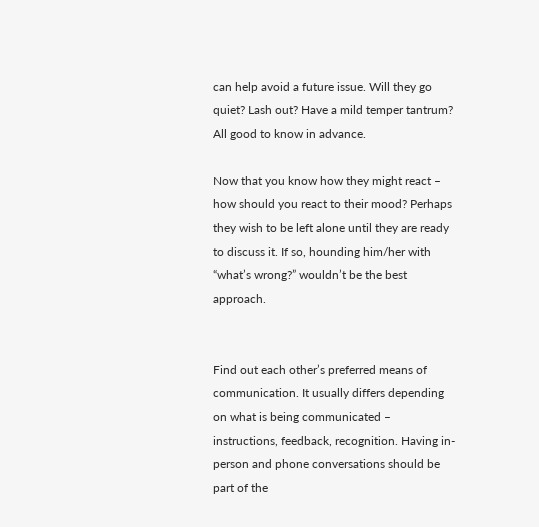can help avoid a future issue. Will they go quiet? Lash out? Have a mild temper tantrum? All good to know in advance.

Now that you know how they might react – how should you react to their mood? Perhaps they wish to be left alone until they are ready to discuss it. If so, hounding him/her with “what’s wrong?” wouldn’t be the best approach.


Find out each other’s preferred means of communication. It usually differs depending on what is being communicated – instructions, feedback, recognition. Having in-person and phone conversations should be part of the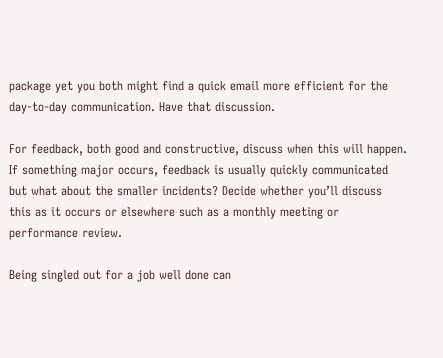package yet you both might find a quick email more efficient for the day-to-day communication. Have that discussion.

For feedback, both good and constructive, discuss when this will happen. If something major occurs, feedback is usually quickly communicated but what about the smaller incidents? Decide whether you’ll discuss this as it occurs or elsewhere such as a monthly meeting or performance review.

Being singled out for a job well done can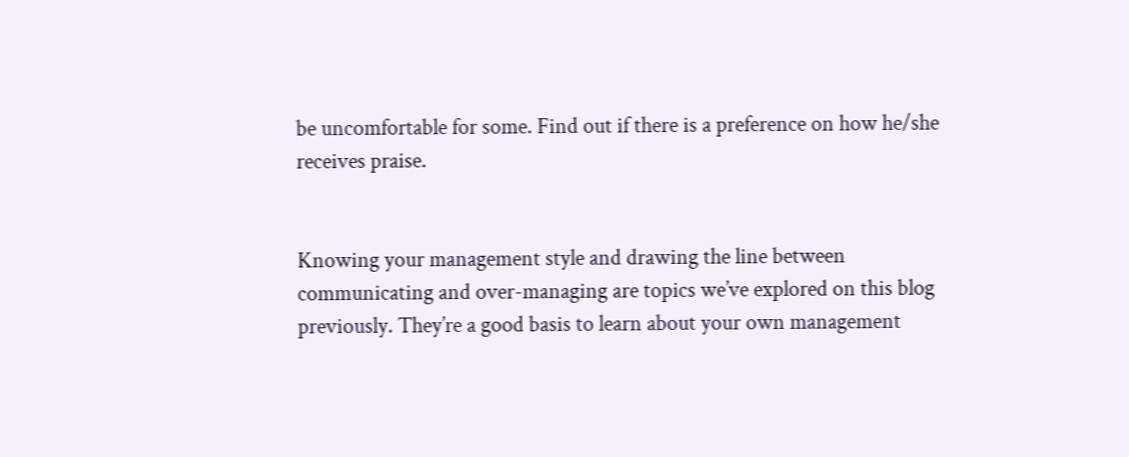be uncomfortable for some. Find out if there is a preference on how he/she receives praise.


Knowing your management style and drawing the line between communicating and over-managing are topics we’ve explored on this blog previously. They’re a good basis to learn about your own management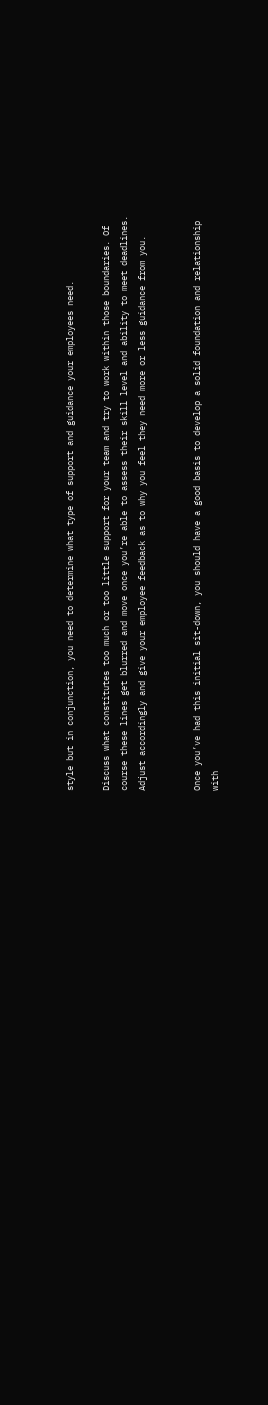style but in conjunction, you need to determine what type of support and guidance your employees need.

Discuss what constitutes too much or too little support for your team and try to work within those boundaries. Of course these lines get blurred and move once you’re able to assess their skill level and ability to meet deadlines. Adjust accordingly and give your employee feedback as to why you feel they need more or less guidance from you.


Once you’ve had this initial sit-down, you should have a good basis to develop a solid foundation and relationship with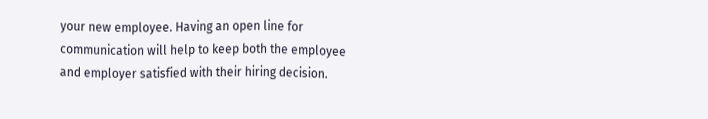your new employee. Having an open line for communication will help to keep both the employee and employer satisfied with their hiring decision.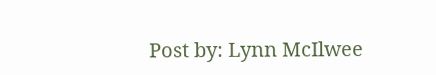Post by: Lynn McIlwee